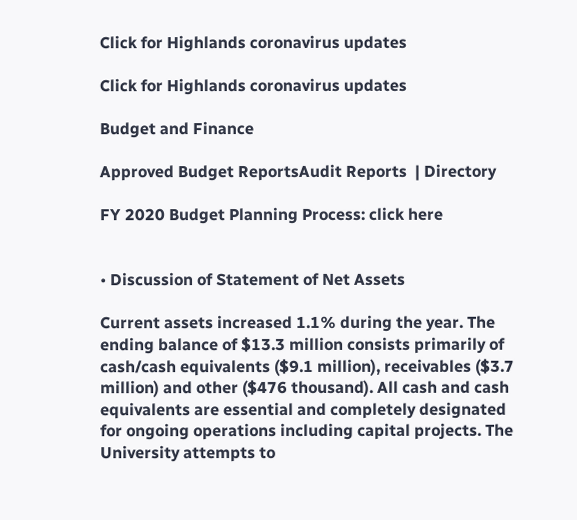Click for Highlands coronavirus updates

Click for Highlands coronavirus updates

Budget and Finance

Approved Budget ReportsAudit Reports  | Directory

FY 2020 Budget Planning Process: click here


• Discussion of Statement of Net Assets

Current assets increased 1.1% during the year. The ending balance of $13.3 million consists primarily of cash/cash equivalents ($9.1 million), receivables ($3.7 million) and other ($476 thousand). All cash and cash equivalents are essential and completely designated for ongoing operations including capital projects. The University attempts to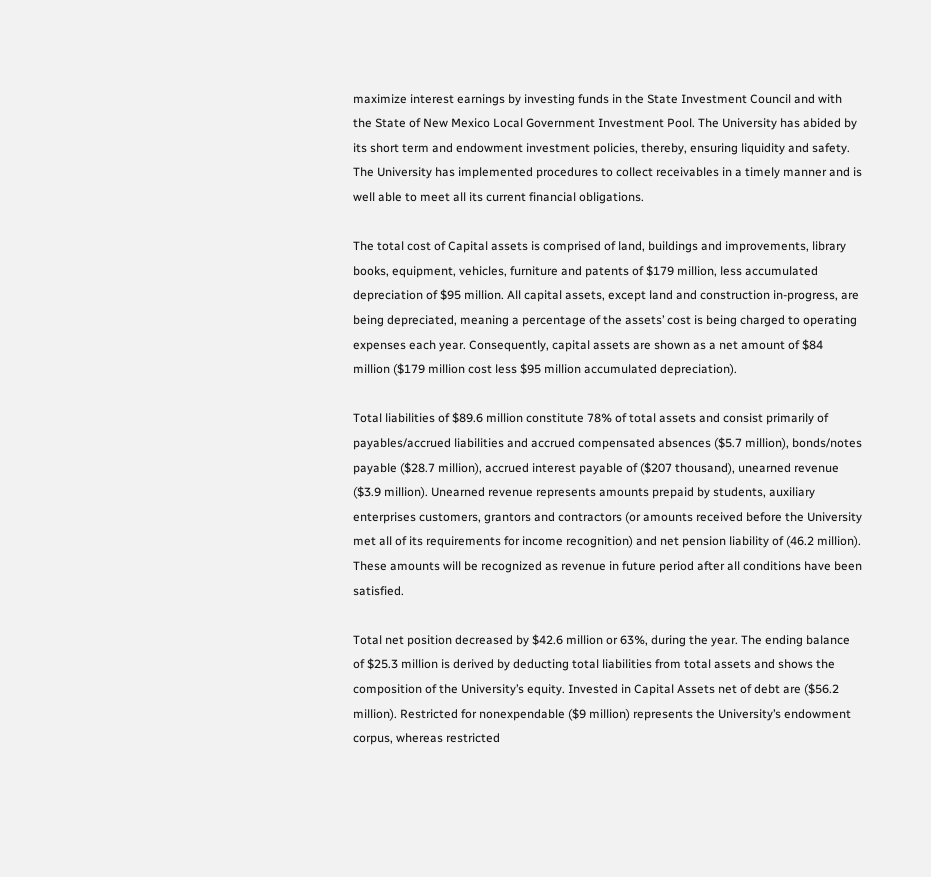maximize interest earnings by investing funds in the State Investment Council and with the State of New Mexico Local Government Investment Pool. The University has abided by its short term and endowment investment policies, thereby, ensuring liquidity and safety. The University has implemented procedures to collect receivables in a timely manner and is well able to meet all its current financial obligations.

The total cost of Capital assets is comprised of land, buildings and improvements, library books, equipment, vehicles, furniture and patents of $179 million, less accumulated depreciation of $95 million. All capital assets, except land and construction in-progress, are being depreciated, meaning a percentage of the assets’ cost is being charged to operating expenses each year. Consequently, capital assets are shown as a net amount of $84 million ($179 million cost less $95 million accumulated depreciation).

Total liabilities of $89.6 million constitute 78% of total assets and consist primarily of payables/accrued liabilities and accrued compensated absences ($5.7 million), bonds/notes payable ($28.7 million), accrued interest payable of ($207 thousand), unearned revenue ($3.9 million). Unearned revenue represents amounts prepaid by students, auxiliary enterprises customers, grantors and contractors (or amounts received before the University met all of its requirements for income recognition) and net pension liability of (46.2 million). These amounts will be recognized as revenue in future period after all conditions have been satisfied.

Total net position decreased by $42.6 million or 63%, during the year. The ending balance of $25.3 million is derived by deducting total liabilities from total assets and shows the composition of the University’s equity. Invested in Capital Assets net of debt are ($56.2 million). Restricted for nonexpendable ($9 million) represents the University’s endowment corpus, whereas restricted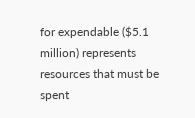for expendable ($5.1 million) represents resources that must be spent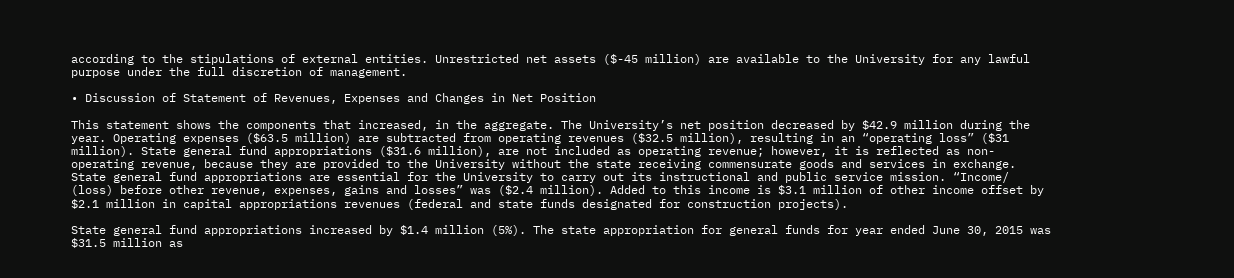according to the stipulations of external entities. Unrestricted net assets ($-45 million) are available to the University for any lawful purpose under the full discretion of management.

• Discussion of Statement of Revenues, Expenses and Changes in Net Position

This statement shows the components that increased, in the aggregate. The University’s net position decreased by $42.9 million during the year. Operating expenses ($63.5 million) are subtracted from operating revenues ($32.5 million), resulting in an “operating loss” ($31 million). State general fund appropriations ($31.6 million), are not included as operating revenue; however, it is reflected as non-operating revenue, because they are provided to the University without the state receiving commensurate goods and services in exchange. State general fund appropriations are essential for the University to carry out its instructional and public service mission. “Income/ (loss) before other revenue, expenses, gains and losses” was ($2.4 million). Added to this income is $3.1 million of other income offset by $2.1 million in capital appropriations revenues (federal and state funds designated for construction projects).

State general fund appropriations increased by $1.4 million (5%). The state appropriation for general funds for year ended June 30, 2015 was $31.5 million as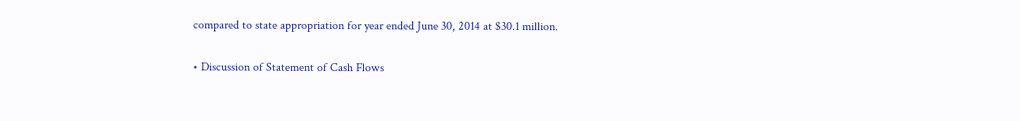compared to state appropriation for year ended June 30, 2014 at $30.1 million.

• Discussion of Statement of Cash Flows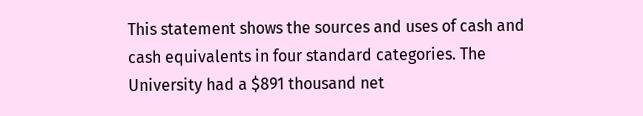This statement shows the sources and uses of cash and cash equivalents in four standard categories. The University had a $891 thousand net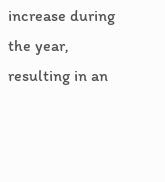increase during the year, resulting in an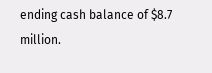ending cash balance of $8.7 million.